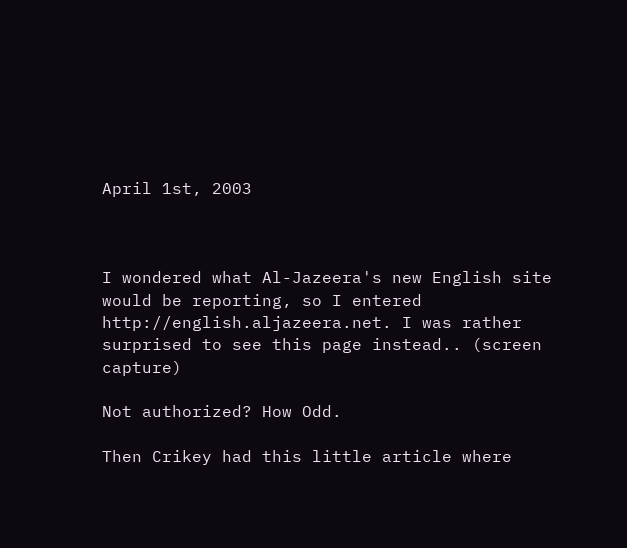April 1st, 2003



I wondered what Al-Jazeera's new English site would be reporting, so I entered http://english.aljazeera.net. I was rather surprised to see this page instead.. (screen capture)

Not authorized? How Odd.

Then Crikey had this little article where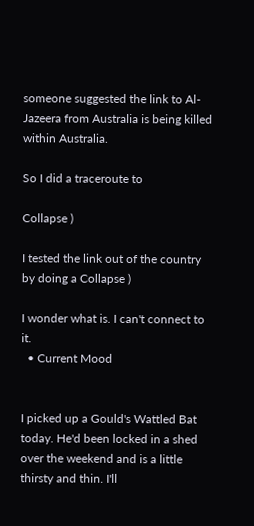someone suggested the link to Al-Jazeera from Australia is being killed within Australia.

So I did a traceroute to

Collapse )

I tested the link out of the country by doing a Collapse )

I wonder what is. I can't connect to it.
  • Current Mood


I picked up a Gould's Wattled Bat today. He'd been locked in a shed over the weekend and is a little thirsty and thin. I'll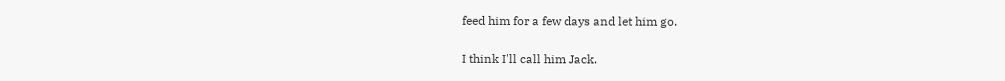feed him for a few days and let him go.

I think I'll call him Jack.